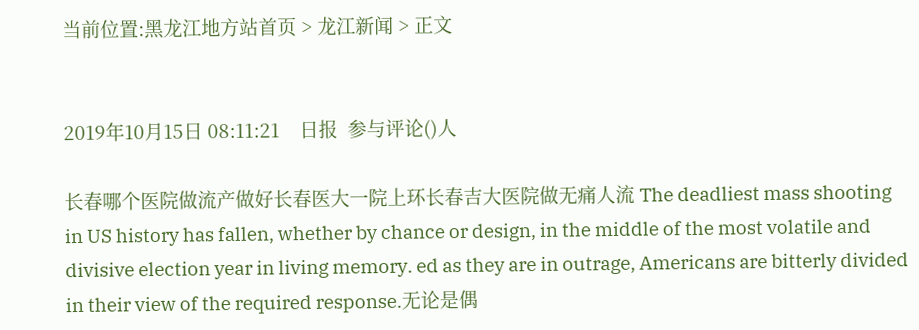当前位置:黑龙江地方站首页 > 龙江新闻 > 正文


2019年10月15日 08:11:21    日报  参与评论()人

长春哪个医院做流产做好长春医大一院上环长春吉大医院做无痛人流 The deadliest mass shooting in US history has fallen, whether by chance or design, in the middle of the most volatile and divisive election year in living memory. ed as they are in outrage, Americans are bitterly divided in their view of the required response.无论是偶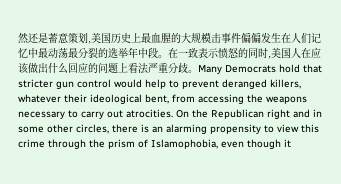然还是蓄意策划,美国历史上最血腥的大规模击事件偏偏发生在人们记忆中最动荡最分裂的选举年中段。在一致表示愤怒的同时,美国人在应该做出什么回应的问题上看法严重分歧。Many Democrats hold that stricter gun control would help to prevent deranged killers, whatever their ideological bent, from accessing the weapons necessary to carry out atrocities. On the Republican right and in some other circles, there is an alarming propensity to view this crime through the prism of Islamophobia, even though it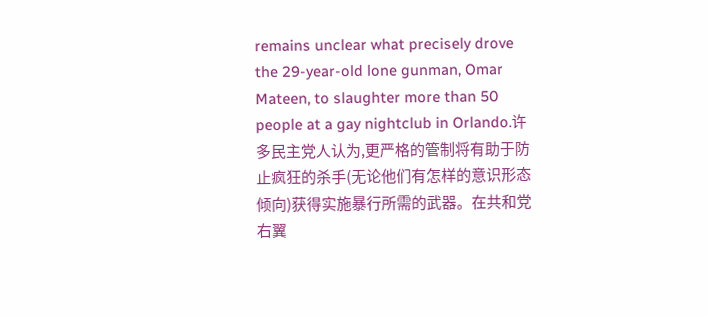remains unclear what precisely drove the 29-year-old lone gunman, Omar Mateen, to slaughter more than 50 people at a gay nightclub in Orlando.许多民主党人认为,更严格的管制将有助于防止疯狂的杀手(无论他们有怎样的意识形态倾向)获得实施暴行所需的武器。在共和党右翼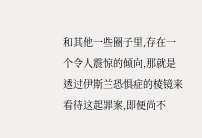和其他一些圈子里,存在一个令人震惊的倾向,那就是透过伊斯兰恐惧症的棱镜来看待这起罪案,即便尚不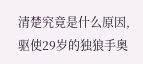清楚究竟是什么原因,驱使29岁的独狼手奥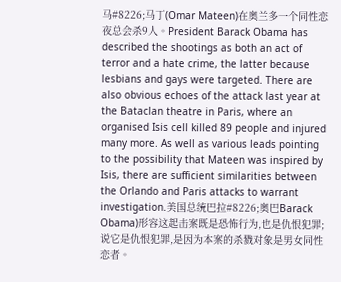马#8226;马丁(Omar Mateen)在奥兰多一个同性恋夜总会杀9人。President Barack Obama has described the shootings as both an act of terror and a hate crime, the latter because lesbians and gays were targeted. There are also obvious echoes of the attack last year at the Bataclan theatre in Paris, where an organised Isis cell killed 89 people and injured many more. As well as various leads pointing to the possibility that Mateen was inspired by Isis, there are sufficient similarities between the Orlando and Paris attacks to warrant investigation.美国总统巴拉#8226;奥巴Barack Obama)形容这起击案既是恐怖行为,也是仇恨犯罪;说它是仇恨犯罪,是因为本案的杀戮对象是男女同性恋者。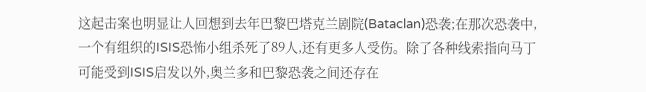这起击案也明显让人回想到去年巴黎巴塔克兰剧院(Bataclan)恐袭;在那次恐袭中,一个有组织的ISIS恐怖小组杀死了89人,还有更多人受伤。除了各种线索指向马丁可能受到ISIS启发以外,奥兰多和巴黎恐袭之间还存在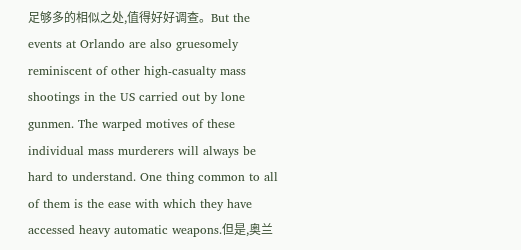足够多的相似之处,值得好好调查。But the events at Orlando are also gruesomely reminiscent of other high-casualty mass shootings in the US carried out by lone gunmen. The warped motives of these individual mass murderers will always be hard to understand. One thing common to all of them is the ease with which they have accessed heavy automatic weapons.但是,奥兰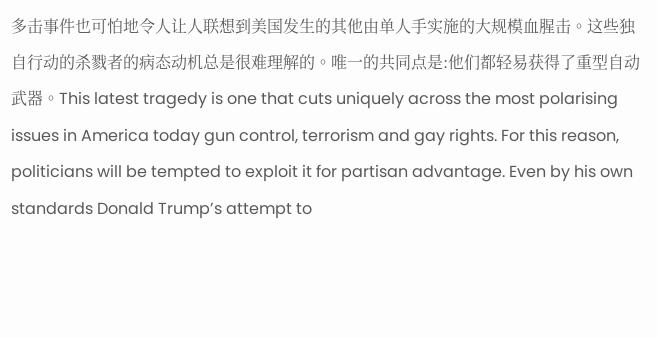多击事件也可怕地令人让人联想到美国发生的其他由单人手实施的大规模血腥击。这些独自行动的杀戮者的病态动机总是很难理解的。唯一的共同点是:他们都轻易获得了重型自动武器。This latest tragedy is one that cuts uniquely across the most polarising issues in America today gun control, terrorism and gay rights. For this reason, politicians will be tempted to exploit it for partisan advantage. Even by his own standards Donald Trump’s attempt to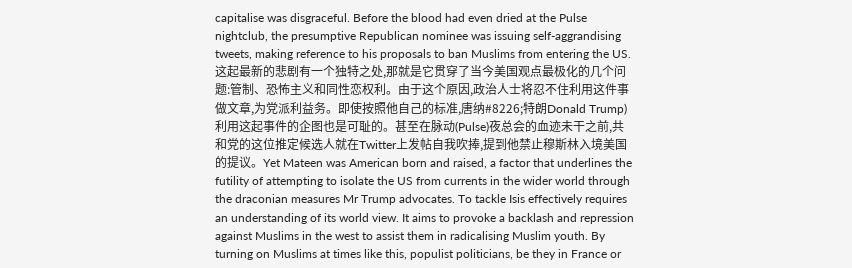capitalise was disgraceful. Before the blood had even dried at the Pulse nightclub, the presumptive Republican nominee was issuing self-aggrandising tweets, making reference to his proposals to ban Muslims from entering the US.这起最新的悲剧有一个独特之处,那就是它贯穿了当今美国观点最极化的几个问题:管制、恐怖主义和同性恋权利。由于这个原因,政治人士将忍不住利用这件事做文章,为党派利益务。即使按照他自己的标准,唐纳#8226;特朗Donald Trump)利用这起事件的企图也是可耻的。甚至在脉动(Pulse)夜总会的血迹未干之前,共和党的这位推定候选人就在Twitter上发帖自我吹捧,提到他禁止穆斯林入境美国的提议。Yet Mateen was American born and raised, a factor that underlines the futility of attempting to isolate the US from currents in the wider world through the draconian measures Mr Trump advocates. To tackle Isis effectively requires an understanding of its world view. It aims to provoke a backlash and repression against Muslims in the west to assist them in radicalising Muslim youth. By turning on Muslims at times like this, populist politicians, be they in France or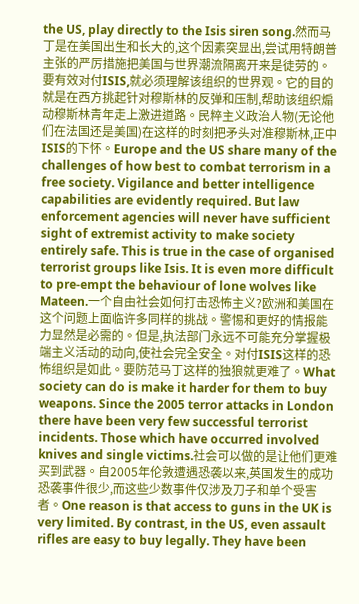the US, play directly to the Isis siren song.然而马丁是在美国出生和长大的,这个因素突显出,尝试用特朗普主张的严厉措施把美国与世界潮流隔离开来是徒劳的。要有效对付ISIS,就必须理解该组织的世界观。它的目的就是在西方挑起针对穆斯林的反弹和压制,帮助该组织煽动穆斯林青年走上激进道路。民粹主义政治人物(无论他们在法国还是美国)在这样的时刻把矛头对准穆斯林,正中ISIS的下怀。Europe and the US share many of the challenges of how best to combat terrorism in a free society. Vigilance and better intelligence capabilities are evidently required. But law enforcement agencies will never have sufficient sight of extremist activity to make society entirely safe. This is true in the case of organised terrorist groups like Isis. It is even more difficult to pre-empt the behaviour of lone wolves like Mateen.一个自由社会如何打击恐怖主义?欧洲和美国在这个问题上面临许多同样的挑战。警惕和更好的情报能力显然是必需的。但是,执法部门永远不可能充分掌握极端主义活动的动向,使社会完全安全。对付ISIS这样的恐怖组织是如此。要防范马丁这样的独狼就更难了。What society can do is make it harder for them to buy weapons. Since the 2005 terror attacks in London there have been very few successful terrorist incidents. Those which have occurred involved knives and single victims.社会可以做的是让他们更难买到武器。自2005年伦敦遭遇恐袭以来,英国发生的成功恐袭事件很少,而这些少数事件仅涉及刀子和单个受害者。One reason is that access to guns in the UK is very limited. By contrast, in the US, even assault rifles are easy to buy legally. They have been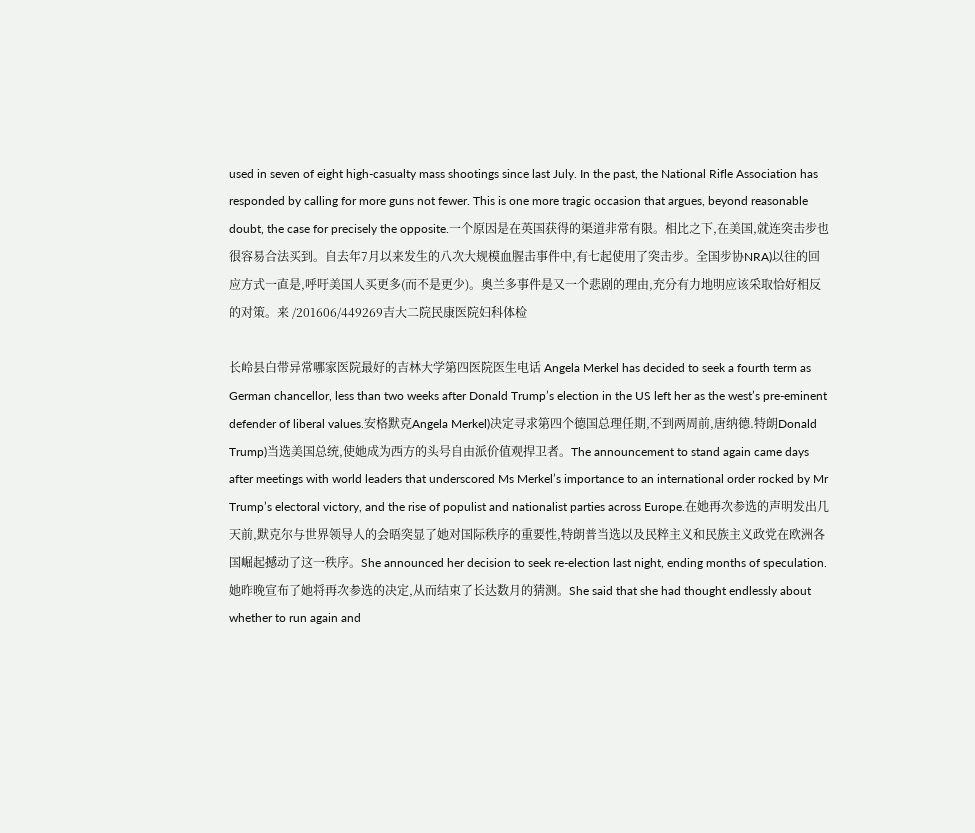used in seven of eight high-casualty mass shootings since last July. In the past, the National Rifle Association has responded by calling for more guns not fewer. This is one more tragic occasion that argues, beyond reasonable doubt, the case for precisely the opposite.一个原因是在英国获得的渠道非常有限。相比之下,在美国,就连突击步也很容易合法买到。自去年7月以来发生的八次大规模血腥击事件中,有七起使用了突击步。全国步协NRA)以往的回应方式一直是,呼吁美国人买更多(而不是更少)。奥兰多事件是又一个悲剧的理由,充分有力地明应该采取恰好相反的对策。来 /201606/449269吉大二院民康医院妇科体检

长岭县白带异常哪家医院最好的吉林大学第四医院医生电话 Angela Merkel has decided to seek a fourth term as German chancellor, less than two weeks after Donald Trump’s election in the US left her as the west’s pre-eminent defender of liberal values.安格默克Angela Merkel)决定寻求第四个德国总理任期,不到两周前,唐纳德.特朗Donald Trump)当选美国总统,使她成为西方的头号自由派价值观捍卫者。The announcement to stand again came days after meetings with world leaders that underscored Ms Merkel’s importance to an international order rocked by Mr Trump’s electoral victory, and the rise of populist and nationalist parties across Europe.在她再次参选的声明发出几天前,默克尔与世界领导人的会晤突显了她对国际秩序的重要性,特朗普当选以及民粹主义和民族主义政党在欧洲各国崛起撼动了这一秩序。She announced her decision to seek re-election last night, ending months of speculation. 她昨晚宣布了她将再次参选的决定,从而结束了长达数月的猜测。She said that she had thought endlessly about whether to run again and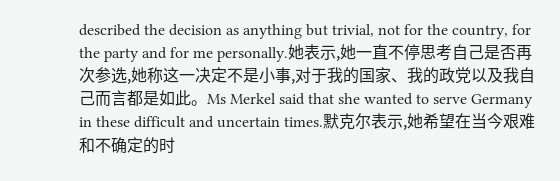described the decision as anything but trivial, not for the country, for the party and for me personally.她表示,她一直不停思考自己是否再次参选,她称这一决定不是小事,对于我的国家、我的政党以及我自己而言都是如此。Ms Merkel said that she wanted to serve Germany in these difficult and uncertain times.默克尔表示,她希望在当今艰难和不确定的时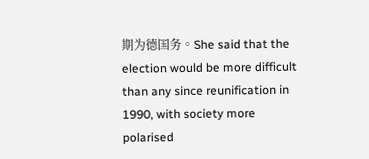期为德国务。She said that the election would be more difficult than any since reunification in 1990, with society more polarised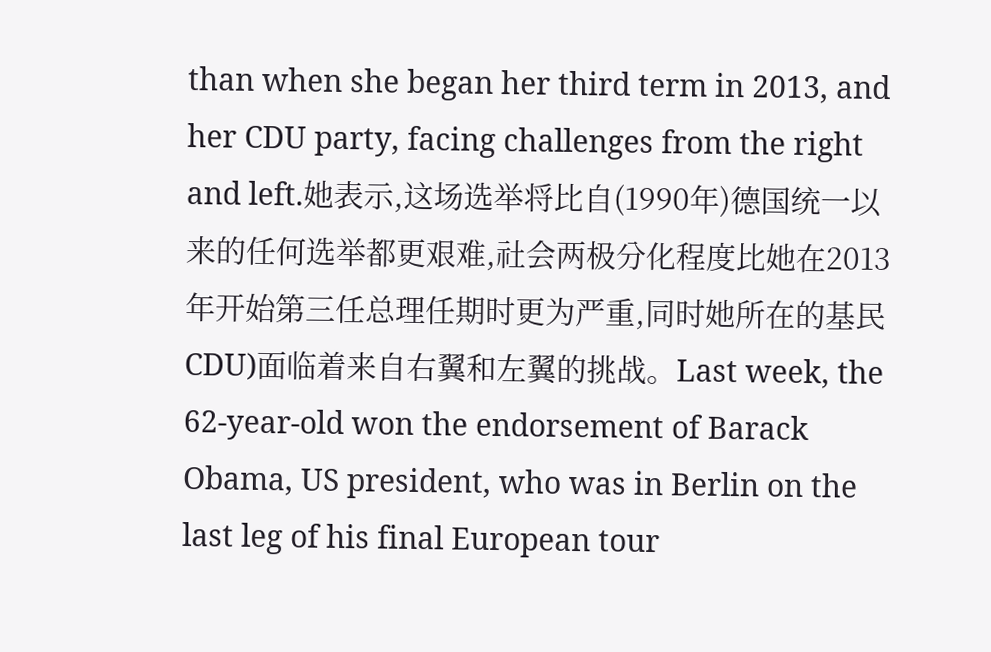than when she began her third term in 2013, and her CDU party, facing challenges from the right and left.她表示,这场选举将比自(1990年)德国统一以来的任何选举都更艰难,社会两极分化程度比她在2013年开始第三任总理任期时更为严重,同时她所在的基民CDU)面临着来自右翼和左翼的挑战。Last week, the 62-year-old won the endorsement of Barack Obama, US president, who was in Berlin on the last leg of his final European tour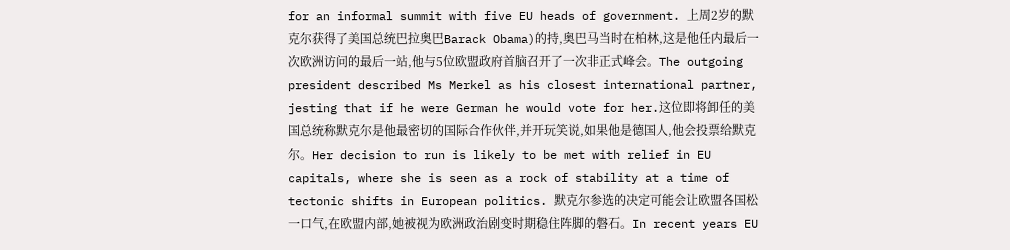for an informal summit with five EU heads of government. 上周2岁的默克尔获得了美国总统巴拉奥巴Barack Obama)的持,奥巴马当时在柏林,这是他任内最后一次欧洲访问的最后一站,他与5位欧盟政府首脑召开了一次非正式峰会。The outgoing president described Ms Merkel as his closest international partner, jesting that if he were German he would vote for her.这位即将卸任的美国总统称默克尔是他最密切的国际合作伙伴,并开玩笑说,如果他是德国人,他会投票给默克尔。Her decision to run is likely to be met with relief in EU capitals, where she is seen as a rock of stability at a time of tectonic shifts in European politics. 默克尔参选的决定可能会让欧盟各国松一口气,在欧盟内部,她被视为欧洲政治剧变时期稳住阵脚的磐石。In recent years EU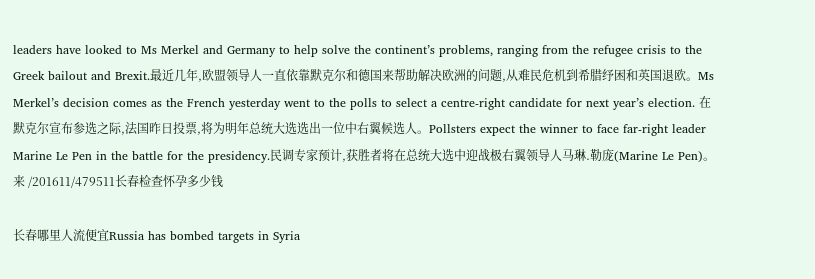leaders have looked to Ms Merkel and Germany to help solve the continent’s problems, ranging from the refugee crisis to the Greek bailout and Brexit.最近几年,欧盟领导人一直依靠默克尔和德国来帮助解决欧洲的问题,从难民危机到希腊纾困和英国退欧。Ms Merkel’s decision comes as the French yesterday went to the polls to select a centre-right candidate for next year’s election. 在默克尔宣布参选之际,法国昨日投票,将为明年总统大选选出一位中右翼候选人。Pollsters expect the winner to face far-right leader Marine Le Pen in the battle for the presidency.民调专家预计,获胜者将在总统大选中迎战极右翼领导人马琳.勒庞(Marine Le Pen)。来 /201611/479511长春检查怀孕多少钱

长春哪里人流便宜Russia has bombed targets in Syria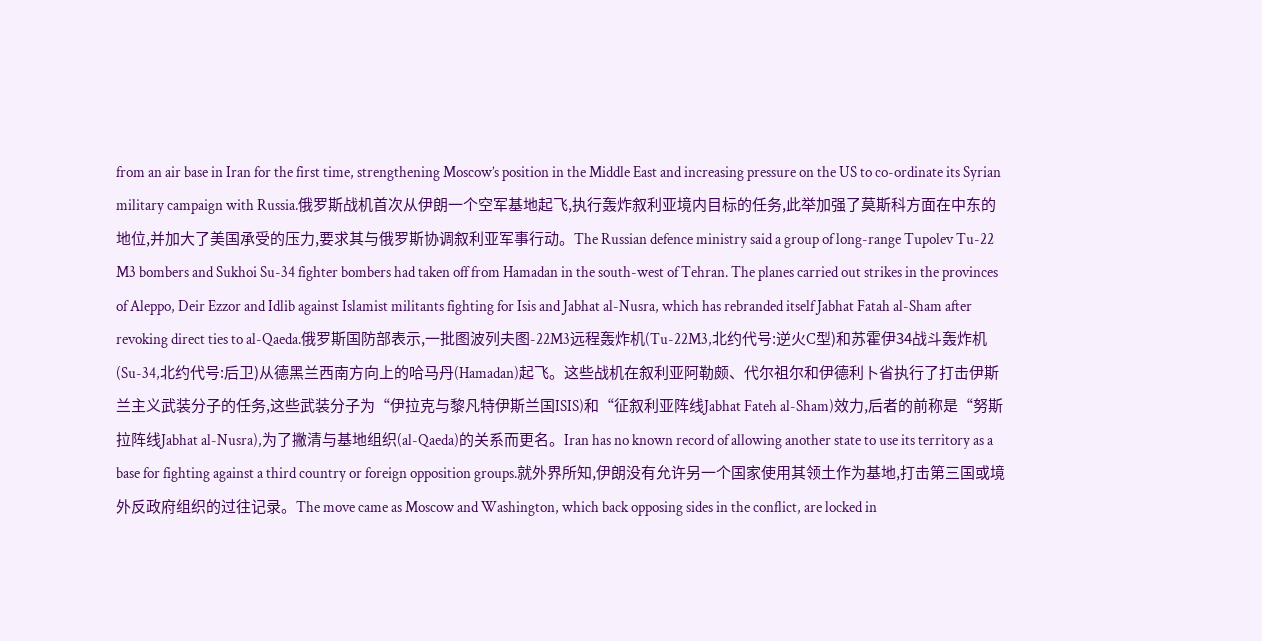from an air base in Iran for the first time, strengthening Moscow’s position in the Middle East and increasing pressure on the US to co-ordinate its Syrian military campaign with Russia.俄罗斯战机首次从伊朗一个空军基地起飞,执行轰炸叙利亚境内目标的任务,此举加强了莫斯科方面在中东的地位,并加大了美国承受的压力,要求其与俄罗斯协调叙利亚军事行动。The Russian defence ministry said a group of long-range Tupolev Tu-22 M3 bombers and Sukhoi Su-34 fighter bombers had taken off from Hamadan in the south-west of Tehran. The planes carried out strikes in the provinces of Aleppo, Deir Ezzor and Idlib against Islamist militants fighting for Isis and Jabhat al-Nusra, which has rebranded itself Jabhat Fatah al-Sham after revoking direct ties to al-Qaeda.俄罗斯国防部表示,一批图波列夫图-22M3远程轰炸机(Tu-22M3,北约代号:逆火C型)和苏霍伊34战斗轰炸机(Su-34,北约代号:后卫)从德黑兰西南方向上的哈马丹(Hamadan)起飞。这些战机在叙利亚阿勒颇、代尔祖尔和伊德利卜省执行了打击伊斯兰主义武装分子的任务,这些武装分子为“伊拉克与黎凡特伊斯兰国ISIS)和“征叙利亚阵线Jabhat Fateh al-Sham)效力,后者的前称是“努斯拉阵线Jabhat al-Nusra),为了撇清与基地组织(al-Qaeda)的关系而更名。Iran has no known record of allowing another state to use its territory as a base for fighting against a third country or foreign opposition groups.就外界所知,伊朗没有允许另一个国家使用其领土作为基地,打击第三国或境外反政府组织的过往记录。The move came as Moscow and Washington, which back opposing sides in the conflict, are locked in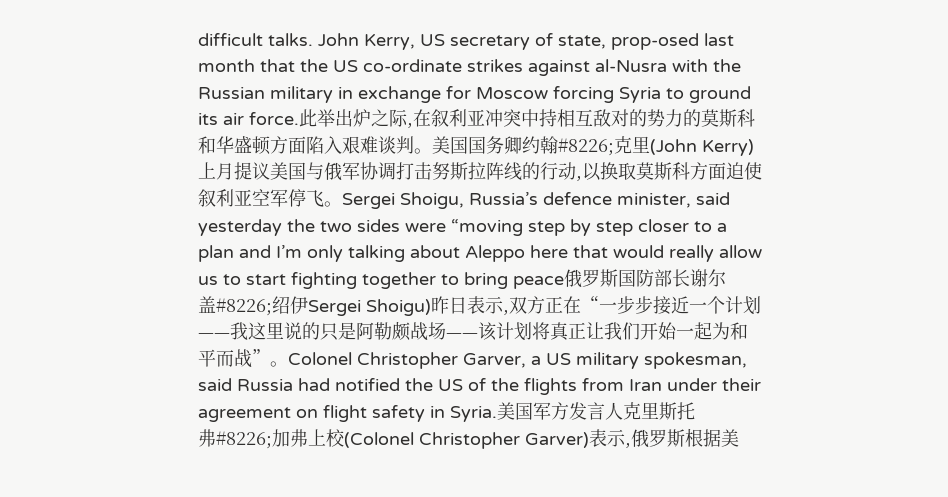difficult talks. John Kerry, US secretary of state, prop-osed last month that the US co-ordinate strikes against al-Nusra with the Russian military in exchange for Moscow forcing Syria to ground its air force.此举出炉之际,在叙利亚冲突中持相互敌对的势力的莫斯科和华盛顿方面陷入艰难谈判。美国国务卿约翰#8226;克里(John Kerry)上月提议美国与俄军协调打击努斯拉阵线的行动,以换取莫斯科方面迫使叙利亚空军停飞。Sergei Shoigu, Russia’s defence minister, said yesterday the two sides were “moving step by step closer to a plan and I’m only talking about Aleppo here that would really allow us to start fighting together to bring peace俄罗斯国防部长谢尔盖#8226;绍伊Sergei Shoigu)昨日表示,双方正在“一步步接近一个计划——我这里说的只是阿勒颇战场——该计划将真正让我们开始一起为和平而战”。Colonel Christopher Garver, a US military spokesman, said Russia had notified the US of the flights from Iran under their agreement on flight safety in Syria.美国军方发言人克里斯托弗#8226;加弗上校(Colonel Christopher Garver)表示,俄罗斯根据美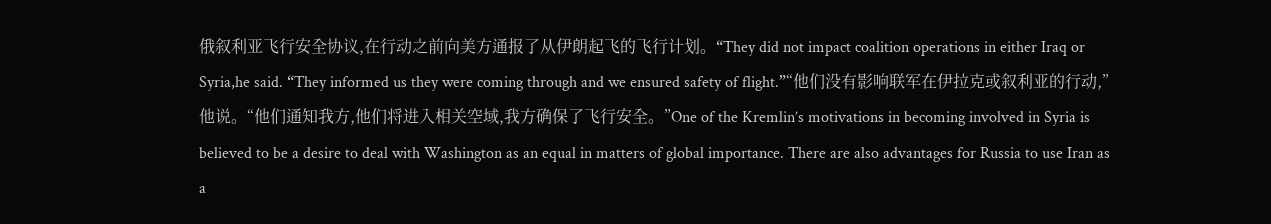俄叙利亚飞行安全协议,在行动之前向美方通报了从伊朗起飞的飞行计划。“They did not impact coalition operations in either Iraq or Syria,he said. “They informed us they were coming through and we ensured safety of flight.”“他们没有影响联军在伊拉克或叙利亚的行动,”他说。“他们通知我方,他们将进入相关空域,我方确保了飞行安全。”One of the Kremlin’s motivations in becoming involved in Syria is believed to be a desire to deal with Washington as an equal in matters of global importance. There are also advantages for Russia to use Iran as a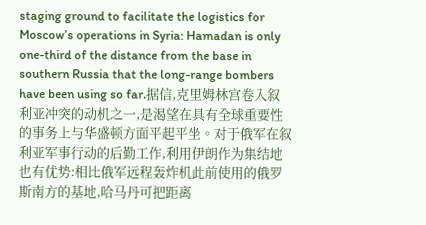staging ground to facilitate the logistics for Moscow’s operations in Syria: Hamadan is only one-third of the distance from the base in southern Russia that the long-range bombers have been using so far.据信,克里姆林宫卷入叙利亚冲突的动机之一,是渴望在具有全球重要性的事务上与华盛顿方面平起平坐。对于俄军在叙利亚军事行动的后勤工作,利用伊朗作为集结地也有优势:相比俄军远程轰炸机此前使用的俄罗斯南方的基地,哈马丹可把距离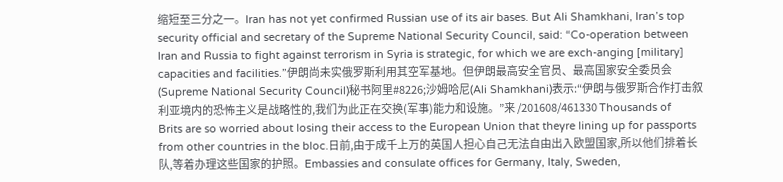缩短至三分之一。Iran has not yet confirmed Russian use of its air bases. But Ali Shamkhani, Iran’s top security official and secretary of the Supreme National Security Council, said: “Co-operation between Iran and Russia to fight against terrorism in Syria is strategic, for which we are exch-anging [military] capacities and facilities.”伊朗尚未实俄罗斯利用其空军基地。但伊朗最高安全官员、最高国家安全委员会(Supreme National Security Council)秘书阿里#8226;沙姆哈尼(Ali Shamkhani)表示:“伊朗与俄罗斯合作打击叙利亚境内的恐怖主义是战略性的,我们为此正在交换(军事)能力和设施。”来 /201608/461330 Thousands of Brits are so worried about losing their access to the European Union that theyre lining up for passports from other countries in the bloc.日前,由于成千上万的英国人担心自己无法自由出入欧盟国家,所以他们排着长队,等着办理这些国家的护照。Embassies and consulate offices for Germany, Italy, Sweden,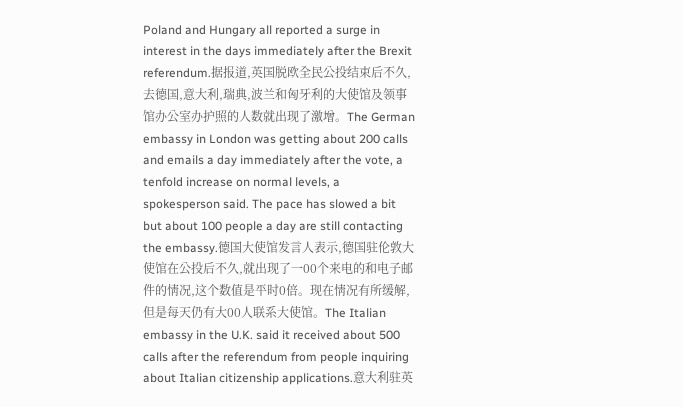Poland and Hungary all reported a surge in interest in the days immediately after the Brexit referendum.据报道,英国脱欧全民公投结束后不久,去德国,意大利,瑞典,波兰和匈牙利的大使馆及领事馆办公室办护照的人数就出现了激增。The German embassy in London was getting about 200 calls and emails a day immediately after the vote, a tenfold increase on normal levels, a spokesperson said. The pace has slowed a bit but about 100 people a day are still contacting the embassy.德国大使馆发言人表示,德国驻伦敦大使馆在公投后不久,就出现了一00个来电的和电子邮件的情况,这个数值是平时0倍。现在情况有所缓解,但是每天仍有大00人联系大使馆。The Italian embassy in the U.K. said it received about 500 calls after the referendum from people inquiring about Italian citizenship applications.意大利驻英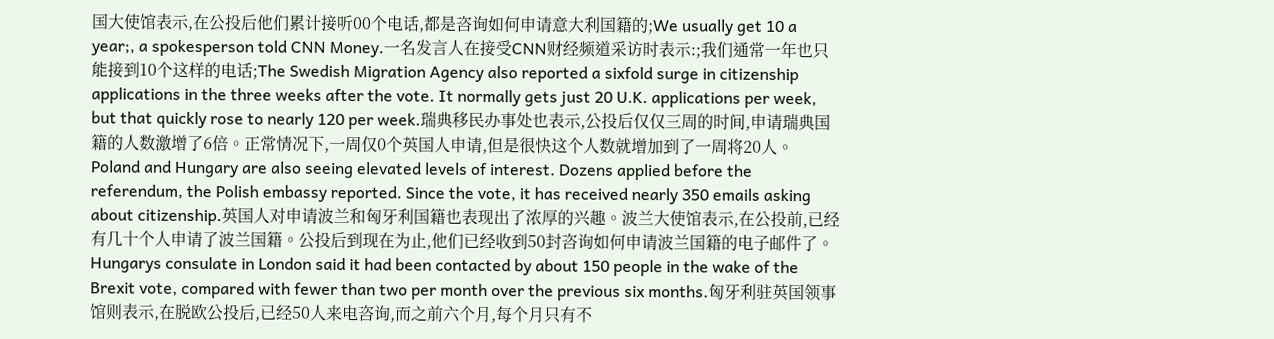国大使馆表示,在公投后他们累计接听00个电话,都是咨询如何申请意大利国籍的;We usually get 10 a year;, a spokesperson told CNN Money.一名发言人在接受CNN财经频道采访时表示:;我们通常一年也只能接到10个这样的电话;The Swedish Migration Agency also reported a sixfold surge in citizenship applications in the three weeks after the vote. It normally gets just 20 U.K. applications per week, but that quickly rose to nearly 120 per week.瑞典移民办事处也表示,公投后仅仅三周的时间,申请瑞典国籍的人数激增了6倍。正常情况下,一周仅0个英国人申请,但是很快这个人数就增加到了一周将20人。Poland and Hungary are also seeing elevated levels of interest. Dozens applied before the referendum, the Polish embassy reported. Since the vote, it has received nearly 350 emails asking about citizenship.英国人对申请波兰和匈牙利国籍也表现出了浓厚的兴趣。波兰大使馆表示,在公投前,已经有几十个人申请了波兰国籍。公投后到现在为止,他们已经收到50封咨询如何申请波兰国籍的电子邮件了。Hungarys consulate in London said it had been contacted by about 150 people in the wake of the Brexit vote, compared with fewer than two per month over the previous six months.匈牙利驻英国领事馆则表示,在脱欧公投后,已经50人来电咨询,而之前六个月,每个月只有不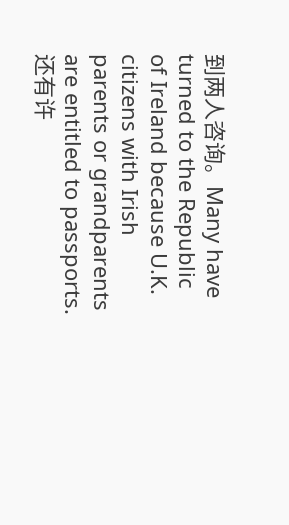到两人咨询。Many have turned to the Republic of Ireland because U.K. citizens with Irish parents or grandparents are entitled to passports.还有许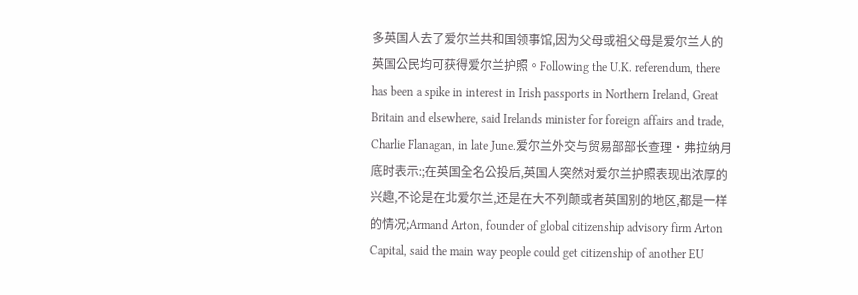多英国人去了爱尔兰共和国领事馆,因为父母或祖父母是爱尔兰人的英国公民均可获得爱尔兰护照。Following the U.K. referendum, there has been a spike in interest in Irish passports in Northern Ireland, Great Britain and elsewhere, said Irelands minister for foreign affairs and trade, Charlie Flanagan, in late June.爱尔兰外交与贸易部部长查理·弗拉纳月底时表示:;在英国全名公投后,英国人突然对爱尔兰护照表现出浓厚的兴趣,不论是在北爱尔兰,还是在大不列颠或者英国别的地区,都是一样的情况;Armand Arton, founder of global citizenship advisory firm Arton Capital, said the main way people could get citizenship of another EU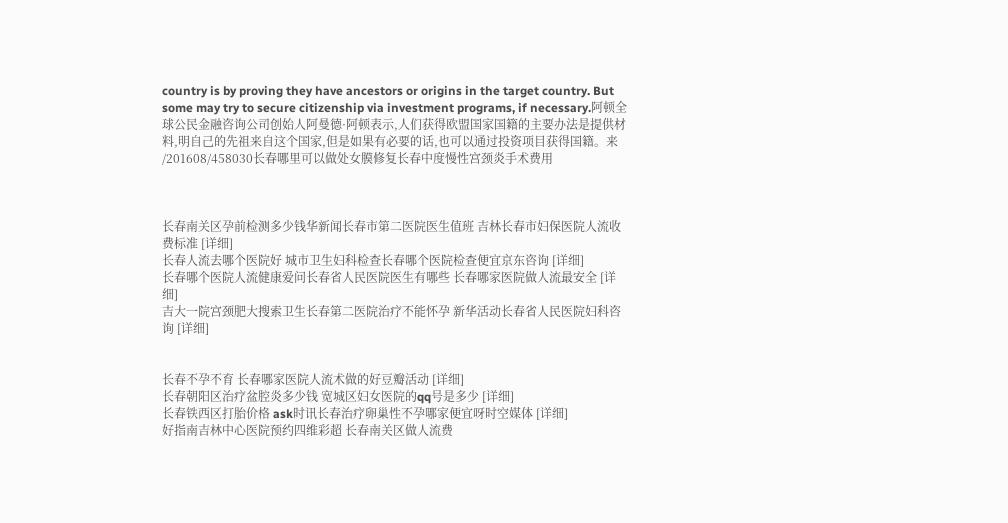country is by proving they have ancestors or origins in the target country. But some may try to secure citizenship via investment programs, if necessary.阿顿全球公民金融咨询公司创始人阿曼德·阿顿表示,人们获得欧盟国家国籍的主要办法是提供材料,明自己的先祖来自这个国家,但是如果有必要的话,也可以通过投资项目获得国籍。来 /201608/458030长春哪里可以做处女膜修复长春中度慢性宫颈炎手术费用



长春南关区孕前检测多少钱华新闻长春市第二医院医生值班 吉林长春市妇保医院人流收费标准 [详细]
长春人流去哪个医院好 城市卫生妇科检查长春哪个医院检查便宜京东咨询 [详细]
长春哪个医院人流健康爱问长春省人民医院医生有哪些 长春哪家医院做人流最安全 [详细]
吉大一院宫颈肥大搜索卫生长春第二医院治疗不能怀孕 新华活动长春省人民医院妇科咨询 [详细]


长春不孕不育 长春哪家医院人流术做的好豆瓣活动 [详细]
长春朝阳区治疗盆腔炎多少钱 宽城区妇女医院的qq号是多少 [详细]
长春铁西区打胎价格 ask时讯长春治疗卵巢性不孕哪家便宜呀时空媒体 [详细]
好指南吉林中心医院预约四维彩超 长春南关区做人流费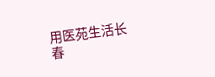用医苑生活长春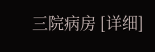三院病房 [详细]